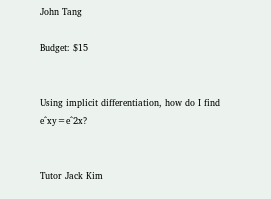John Tang

Budget: $15


Using implicit differentiation, how do I find e^xy=e^2x?


Tutor Jack Kim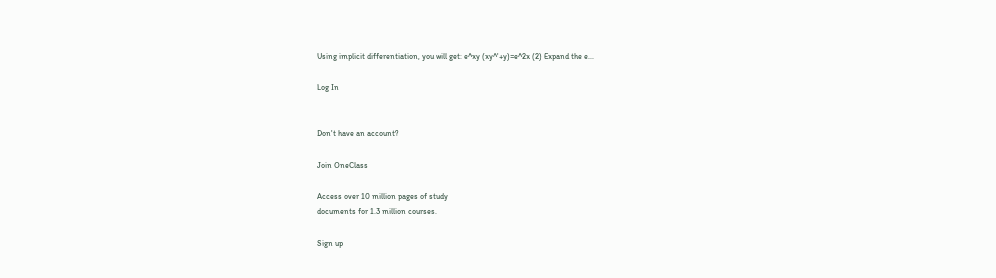Using implicit differentiation, you will get: e^xy (xy^'+y)=e^2x (2) Expand the e...

Log In


Don't have an account?

Join OneClass

Access over 10 million pages of study
documents for 1.3 million courses.

Sign up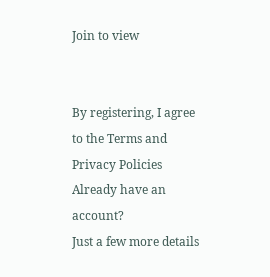Join to view


By registering, I agree to the Terms and Privacy Policies
Already have an account?
Just a few more details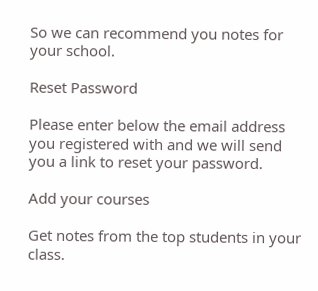So we can recommend you notes for your school.

Reset Password

Please enter below the email address you registered with and we will send you a link to reset your password.

Add your courses

Get notes from the top students in your class.